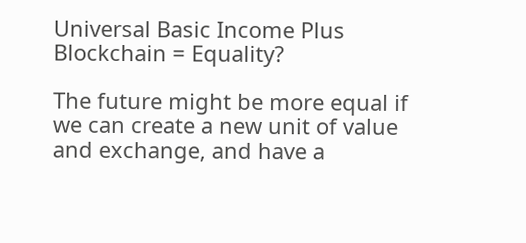Universal Basic Income Plus Blockchain = Equality?

The future might be more equal if we can create a new unit of value and exchange, and have a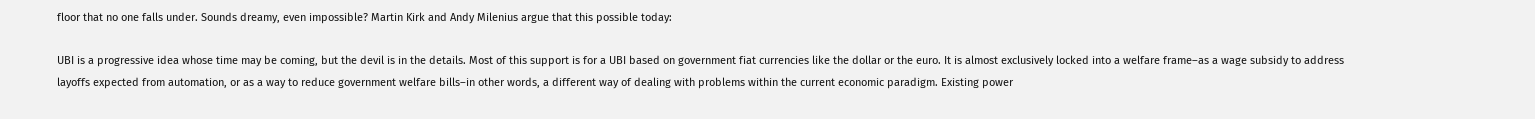floor that no one falls under. Sounds dreamy, even impossible? Martin Kirk and Andy Milenius argue that this possible today:

UBI is a progressive idea whose time may be coming, but the devil is in the details. Most of this support is for a UBI based on government fiat currencies like the dollar or the euro. It is almost exclusively locked into a welfare frame–as a wage subsidy to address layoffs expected from automation, or as a way to reduce government welfare bills–in other words, a different way of dealing with problems within the current economic paradigm. Existing power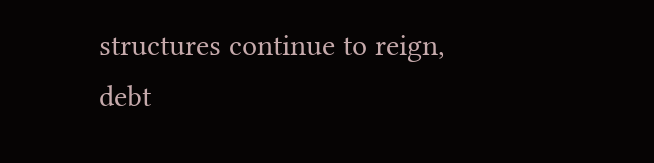structures continue to reign, debt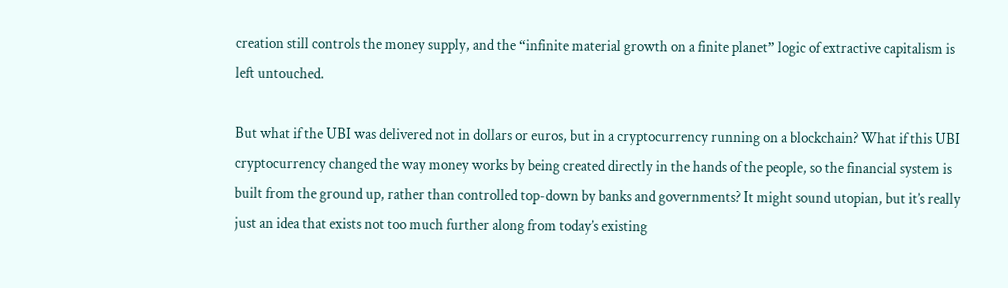creation still controls the money supply, and the “infinite material growth on a finite planet” logic of extractive capitalism is left untouched.

But what if the UBI was delivered not in dollars or euros, but in a cryptocurrency running on a blockchain? What if this UBI cryptocurrency changed the way money works by being created directly in the hands of the people, so the financial system is built from the ground up, rather than controlled top-down by banks and governments? It might sound utopian, but it’s really just an idea that exists not too much further along from today’s existing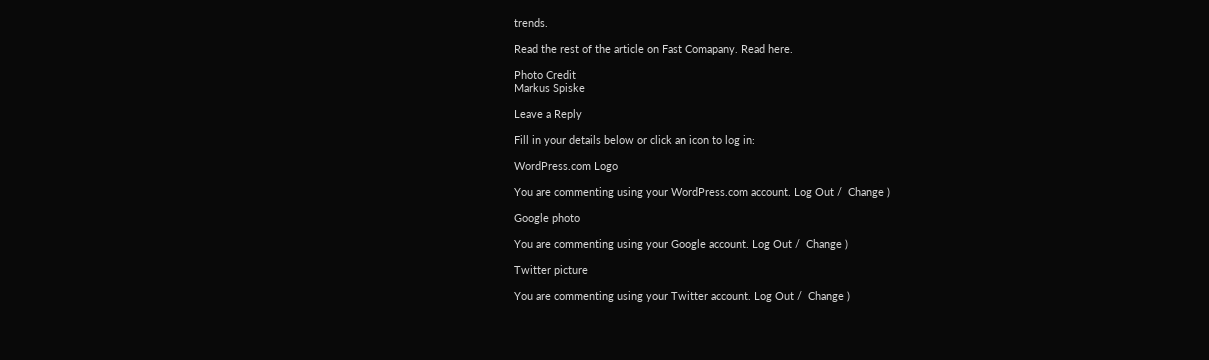trends.

Read the rest of the article on Fast Comapany. Read here.

Photo Credit
Markus Spiske

Leave a Reply

Fill in your details below or click an icon to log in:

WordPress.com Logo

You are commenting using your WordPress.com account. Log Out /  Change )

Google photo

You are commenting using your Google account. Log Out /  Change )

Twitter picture

You are commenting using your Twitter account. Log Out /  Change )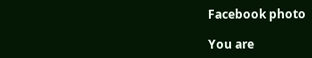Facebook photo

You are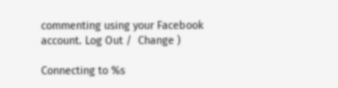commenting using your Facebook account. Log Out /  Change )

Connecting to %s